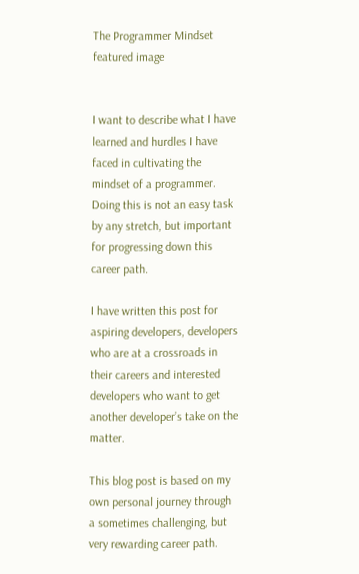The Programmer Mindset featured image


I want to describe what I have learned and hurdles I have faced in cultivating the mindset of a programmer. Doing this is not an easy task by any stretch, but important for progressing down this career path.

I have written this post for aspiring developers, developers who are at a crossroads in their careers and interested developers who want to get another developer’s take on the matter.

This blog post is based on my own personal journey through a sometimes challenging, but very rewarding career path.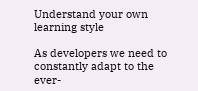Understand your own learning style

As developers we need to constantly adapt to the ever-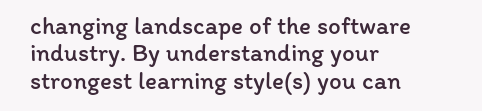changing landscape of the software industry. By understanding your strongest learning style(s) you can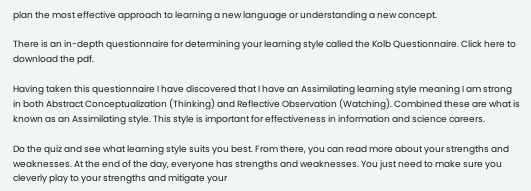plan the most effective approach to learning a new language or understanding a new concept.

There is an in-depth questionnaire for determining your learning style called the Kolb Questionnaire. Click here to download the pdf.

Having taken this questionnaire I have discovered that I have an Assimilating learning style meaning I am strong in both Abstract Conceptualization (Thinking) and Reflective Observation (Watching). Combined these are what is known as an Assimilating style. This style is important for effectiveness in information and science careers.

Do the quiz and see what learning style suits you best. From there, you can read more about your strengths and weaknesses. At the end of the day, everyone has strengths and weaknesses. You just need to make sure you cleverly play to your strengths and mitigate your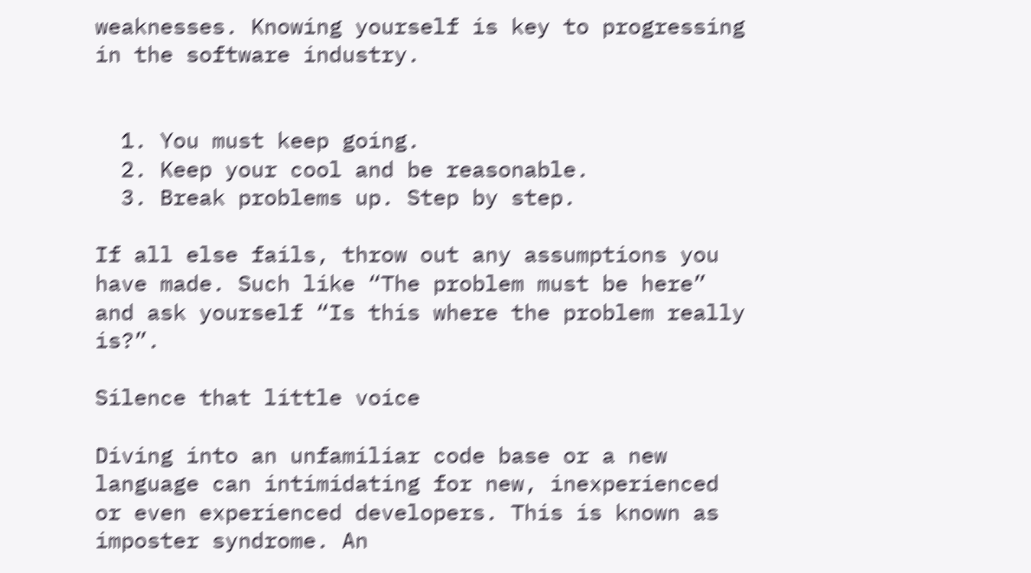weaknesses. Knowing yourself is key to progressing in the software industry.


  1. You must keep going.
  2. Keep your cool and be reasonable.
  3. Break problems up. Step by step.

If all else fails, throw out any assumptions you have made. Such like “The problem must be here” and ask yourself “Is this where the problem really is?”.

Silence that little voice

Diving into an unfamiliar code base or a new language can intimidating for new, inexperienced or even experienced developers. This is known as imposter syndrome. An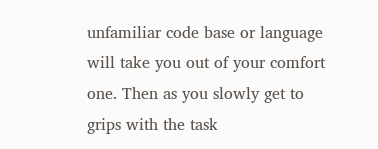unfamiliar code base or language will take you out of your comfort one. Then as you slowly get to grips with the task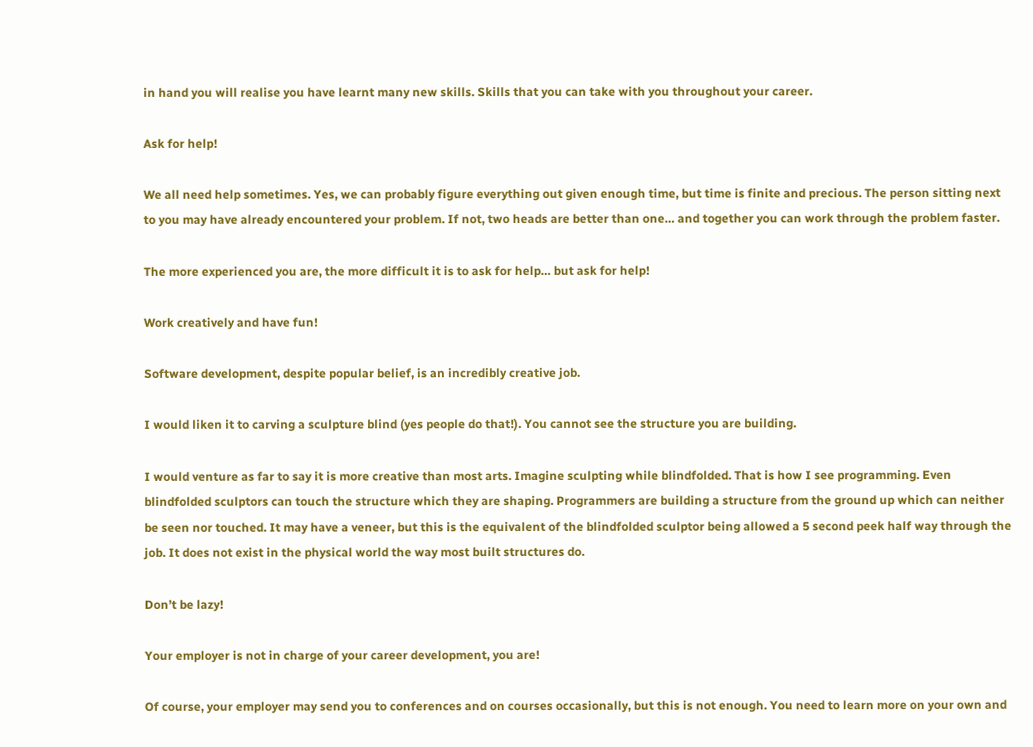in hand you will realise you have learnt many new skills. Skills that you can take with you throughout your career.

Ask for help!

We all need help sometimes. Yes, we can probably figure everything out given enough time, but time is finite and precious. The person sitting next to you may have already encountered your problem. If not, two heads are better than one… and together you can work through the problem faster.

The more experienced you are, the more difficult it is to ask for help… but ask for help!

Work creatively and have fun!

Software development, despite popular belief, is an incredibly creative job.

I would liken it to carving a sculpture blind (yes people do that!). You cannot see the structure you are building.

I would venture as far to say it is more creative than most arts. Imagine sculpting while blindfolded. That is how I see programming. Even blindfolded sculptors can touch the structure which they are shaping. Programmers are building a structure from the ground up which can neither be seen nor touched. It may have a veneer, but this is the equivalent of the blindfolded sculptor being allowed a 5 second peek half way through the job. It does not exist in the physical world the way most built structures do.

Don’t be lazy!

Your employer is not in charge of your career development, you are!

Of course, your employer may send you to conferences and on courses occasionally, but this is not enough. You need to learn more on your own and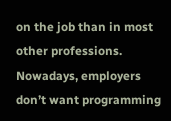on the job than in most other professions. Nowadays, employers don’t want programming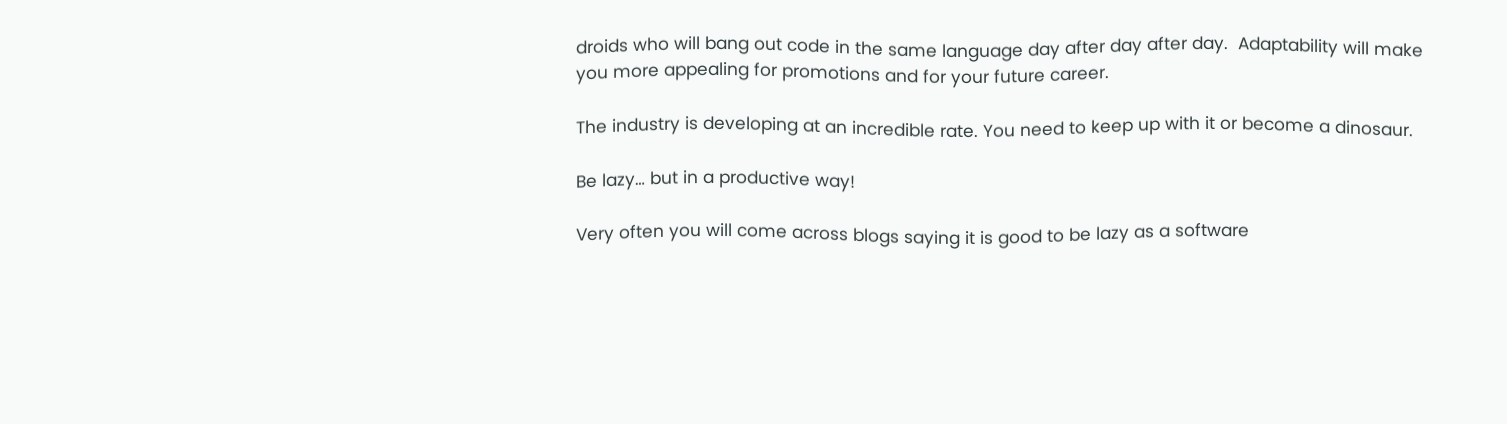droids who will bang out code in the same language day after day after day.  Adaptability will make you more appealing for promotions and for your future career.

The industry is developing at an incredible rate. You need to keep up with it or become a dinosaur.

Be lazy… but in a productive way!

Very often you will come across blogs saying it is good to be lazy as a software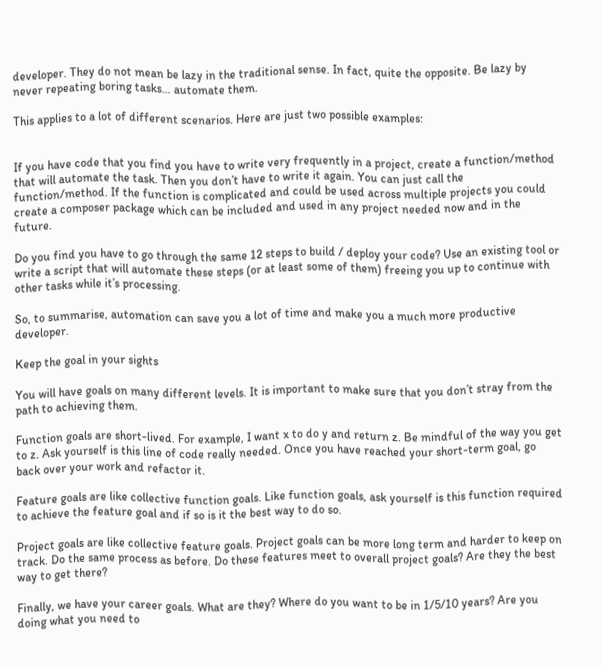developer. They do not mean be lazy in the traditional sense. In fact, quite the opposite. Be lazy by never repeating boring tasks… automate them.

This applies to a lot of different scenarios. Here are just two possible examples:


If you have code that you find you have to write very frequently in a project, create a function/method that will automate the task. Then you don’t have to write it again. You can just call the function/method. If the function is complicated and could be used across multiple projects you could create a composer package which can be included and used in any project needed now and in the future.

Do you find you have to go through the same 12 steps to build / deploy your code? Use an existing tool or write a script that will automate these steps (or at least some of them) freeing you up to continue with other tasks while it’s processing.

So, to summarise, automation can save you a lot of time and make you a much more productive developer.

Keep the goal in your sights

You will have goals on many different levels. It is important to make sure that you don’t stray from the path to achieving them.

Function goals are short-lived. For example, I want x to do y and return z. Be mindful of the way you get to z. Ask yourself is this line of code really needed. Once you have reached your short-term goal, go back over your work and refactor it.

Feature goals are like collective function goals. Like function goals, ask yourself is this function required to achieve the feature goal and if so is it the best way to do so.

Project goals are like collective feature goals. Project goals can be more long term and harder to keep on track. Do the same process as before. Do these features meet to overall project goals? Are they the best way to get there?

Finally, we have your career goals. What are they? Where do you want to be in 1/5/10 years? Are you doing what you need to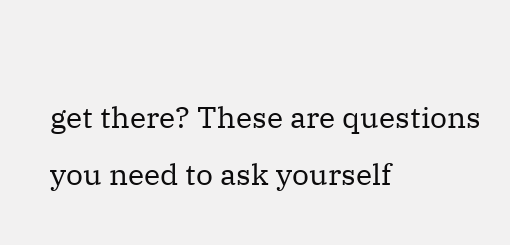get there? These are questions you need to ask yourself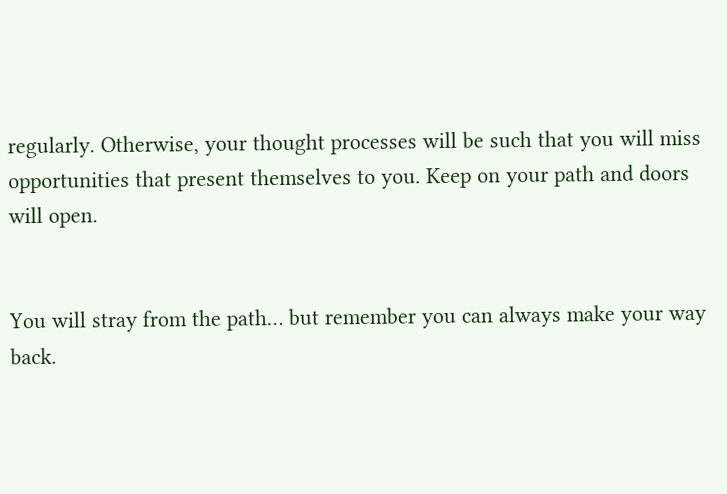regularly. Otherwise, your thought processes will be such that you will miss opportunities that present themselves to you. Keep on your path and doors will open.


You will stray from the path… but remember you can always make your way back.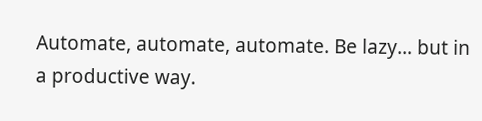Automate, automate, automate. Be lazy… but in a productive way.